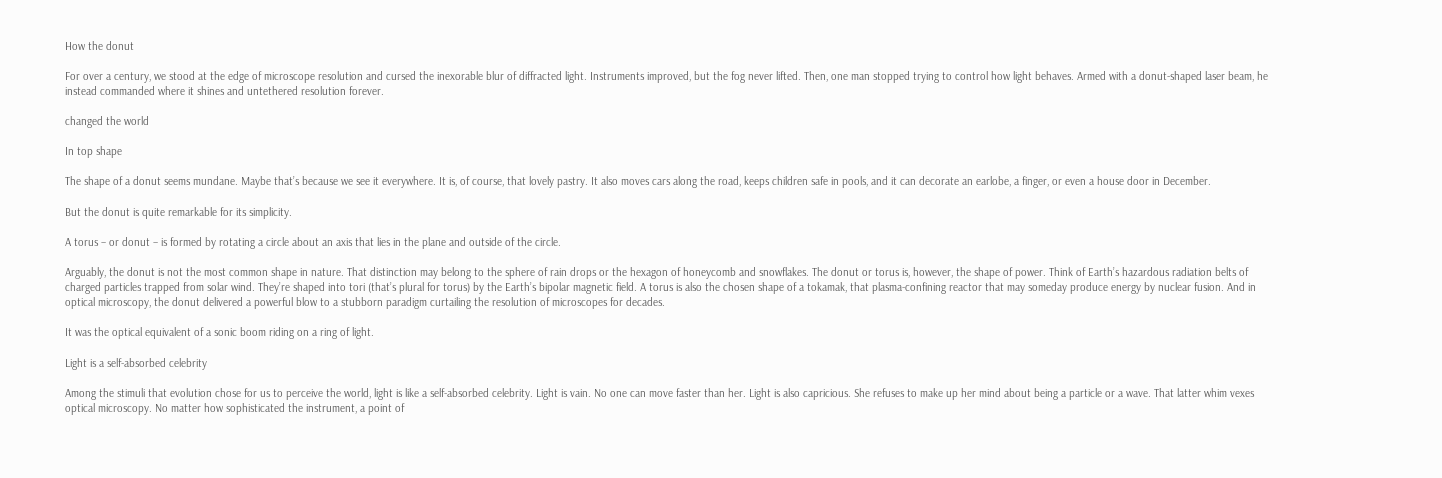How the donut

For over a century, we stood at the edge of microscope resolution and cursed the inexorable blur of diffracted light. Instruments improved, but the fog never lifted. Then, one man stopped trying to control how light behaves. Armed with a donut-shaped laser beam, he instead commanded where it shines and untethered resolution forever.

changed the world

In top shape

The shape of a donut seems mundane. Maybe that’s because we see it everywhere. It is, of course, that lovely pastry. It also moves cars along the road, keeps children safe in pools, and it can decorate an earlobe, a finger, or even a house door in December.

But the donut is quite remarkable for its simplicity.

A torus – or donut – is formed by rotating a circle about an axis that lies in the plane and outside of the circle.

Arguably, the donut is not the most common shape in nature. That distinction may belong to the sphere of rain drops or the hexagon of honeycomb and snowflakes. The donut or torus is, however, the shape of power. Think of Earth’s hazardous radiation belts of charged particles trapped from solar wind. They’re shaped into tori (that’s plural for torus) by the Earth’s bipolar magnetic field. A torus is also the chosen shape of a tokamak, that plasma-confining reactor that may someday produce energy by nuclear fusion. And in optical microscopy, the donut delivered a powerful blow to a stubborn paradigm curtailing the resolution of microscopes for decades.

It was the optical equivalent of a sonic boom riding on a ring of light.

Light is a self-absorbed celebrity

Among the stimuli that evolution chose for us to perceive the world, light is like a self-absorbed celebrity. Light is vain. No one can move faster than her. Light is also capricious. She refuses to make up her mind about being a particle or a wave. That latter whim vexes optical microscopy. No matter how sophisticated the instrument, a point of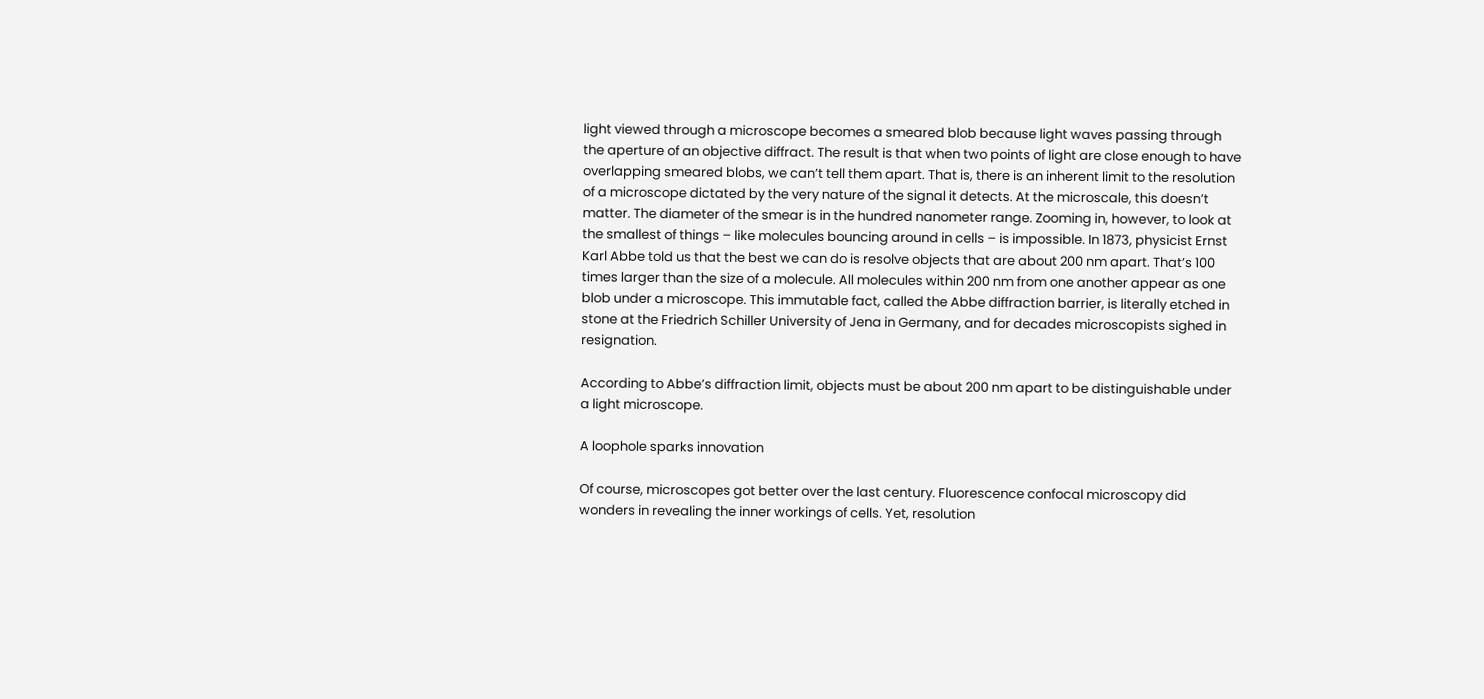light viewed through a microscope becomes a smeared blob because light waves passing through the aperture of an objective diffract. The result is that when two points of light are close enough to have overlapping smeared blobs, we can’t tell them apart. That is, there is an inherent limit to the resolution of a microscope dictated by the very nature of the signal it detects. At the microscale, this doesn’t matter. The diameter of the smear is in the hundred nanometer range. Zooming in, however, to look at the smallest of things – like molecules bouncing around in cells – is impossible. In 1873, physicist Ernst Karl Abbe told us that the best we can do is resolve objects that are about 200 nm apart. That’s 100 times larger than the size of a molecule. All molecules within 200 nm from one another appear as one blob under a microscope. This immutable fact, called the Abbe diffraction barrier, is literally etched in stone at the Friedrich Schiller University of Jena in Germany, and for decades microscopists sighed in resignation.

According to Abbe’s diffraction limit, objects must be about 200 nm apart to be distinguishable under a light microscope.

A loophole sparks innovation

Of course, microscopes got better over the last century. Fluorescence confocal microscopy did wonders in revealing the inner workings of cells. Yet, resolution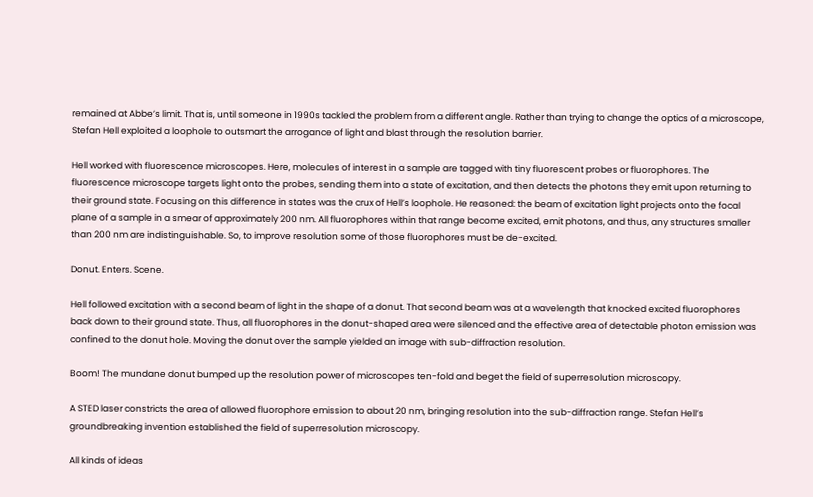remained at Abbe’s limit. That is, until someone in 1990s tackled the problem from a different angle. Rather than trying to change the optics of a microscope, Stefan Hell exploited a loophole to outsmart the arrogance of light and blast through the resolution barrier.

Hell worked with fluorescence microscopes. Here, molecules of interest in a sample are tagged with tiny fluorescent probes or fluorophores. The fluorescence microscope targets light onto the probes, sending them into a state of excitation, and then detects the photons they emit upon returning to their ground state. Focusing on this difference in states was the crux of Hell’s loophole. He reasoned: the beam of excitation light projects onto the focal plane of a sample in a smear of approximately 200 nm. All fluorophores within that range become excited, emit photons, and thus, any structures smaller than 200 nm are indistinguishable. So, to improve resolution some of those fluorophores must be de-excited.

Donut. Enters. Scene.

Hell followed excitation with a second beam of light in the shape of a donut. That second beam was at a wavelength that knocked excited fluorophores back down to their ground state. Thus, all fluorophores in the donut-shaped area were silenced and the effective area of detectable photon emission was confined to the donut hole. Moving the donut over the sample yielded an image with sub-diffraction resolution.

Boom! The mundane donut bumped up the resolution power of microscopes ten-fold and beget the field of superresolution microscopy.

A STED laser constricts the area of allowed fluorophore emission to about 20 nm, bringing resolution into the sub-diffraction range. Stefan Hell’s groundbreaking invention established the field of superresolution microscopy.

All kinds of ideas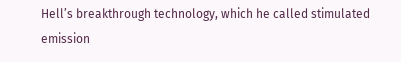Hell’s breakthrough technology, which he called stimulated emission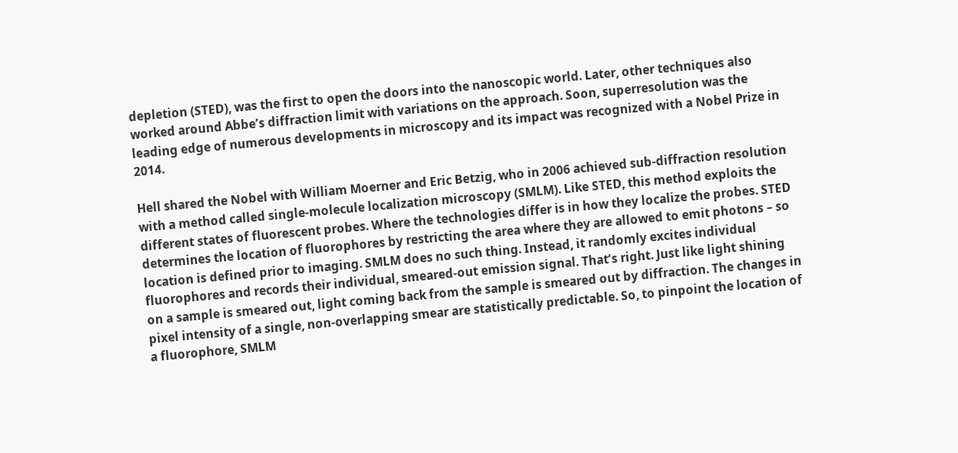depletion (STED), was the first to open the doors into the nanoscopic world. Later, other techniques also worked around Abbe’s diffraction limit with variations on the approach. Soon, superresolution was the leading edge of numerous developments in microscopy and its impact was recognized with a Nobel Prize in 2014.

Hell shared the Nobel with William Moerner and Eric Betzig, who in 2006 achieved sub-diffraction resolution with a method called single-molecule localization microscopy (SMLM). Like STED, this method exploits the different states of fluorescent probes. Where the technologies differ is in how they localize the probes. STED determines the location of fluorophores by restricting the area where they are allowed to emit photons – so location is defined prior to imaging. SMLM does no such thing. Instead, it randomly excites individual fluorophores and records their individual, smeared-out emission signal. That’s right. Just like light shining on a sample is smeared out, light coming back from the sample is smeared out by diffraction. The changes in pixel intensity of a single, non-overlapping smear are statistically predictable. So, to pinpoint the location of a fluorophore, SMLM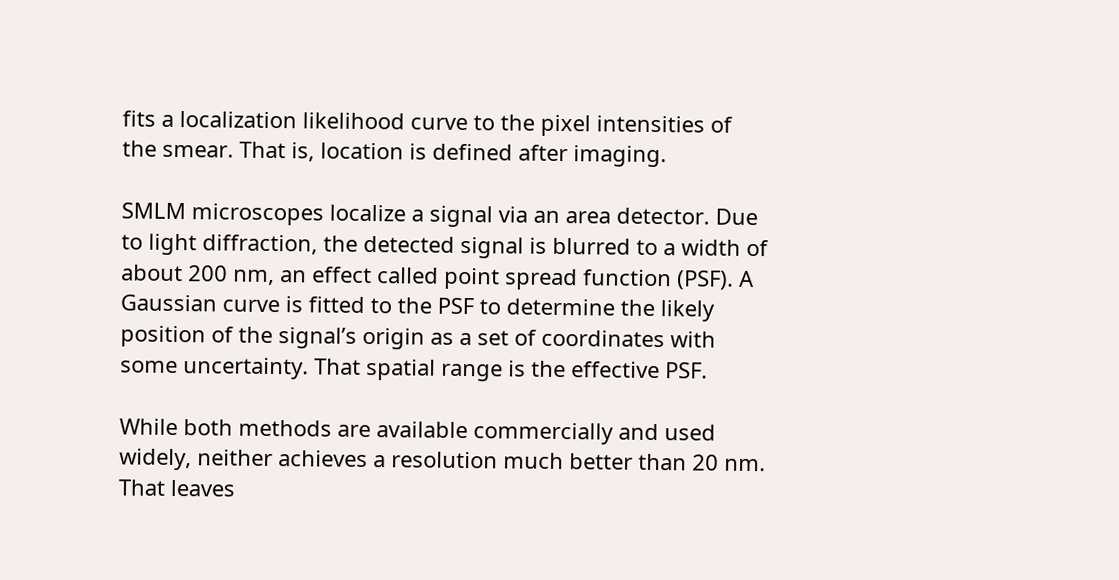fits a localization likelihood curve to the pixel intensities of the smear. That is, location is defined after imaging.

SMLM microscopes localize a signal via an area detector. Due to light diffraction, the detected signal is blurred to a width of about 200 nm, an effect called point spread function (PSF). A Gaussian curve is fitted to the PSF to determine the likely position of the signal’s origin as a set of coordinates with some uncertainty. That spatial range is the effective PSF.

While both methods are available commercially and used widely, neither achieves a resolution much better than 20 nm. That leaves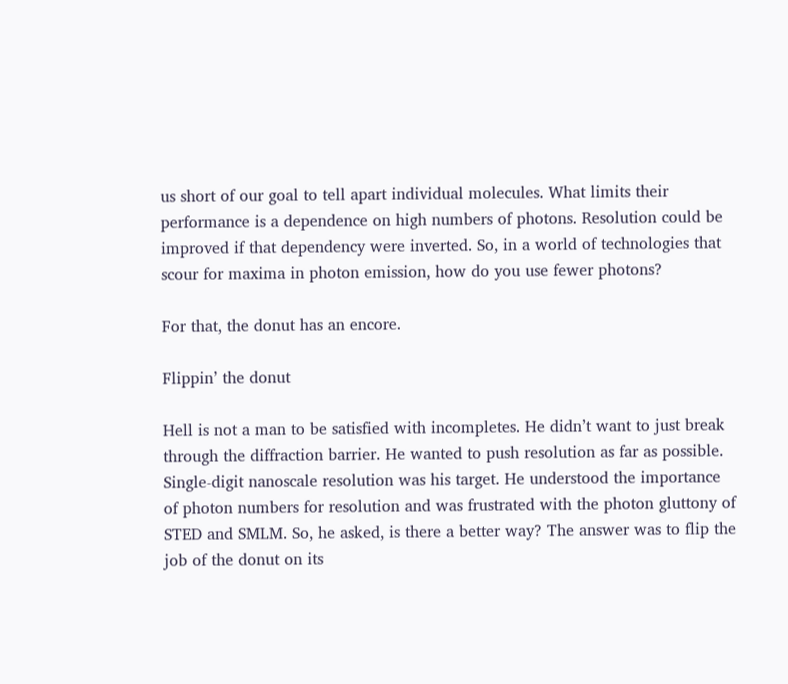us short of our goal to tell apart individual molecules. What limits their performance is a dependence on high numbers of photons. Resolution could be improved if that dependency were inverted. So, in a world of technologies that scour for maxima in photon emission, how do you use fewer photons?

For that, the donut has an encore.

Flippin’ the donut

Hell is not a man to be satisfied with incompletes. He didn’t want to just break through the diffraction barrier. He wanted to push resolution as far as possible. Single-digit nanoscale resolution was his target. He understood the importance of photon numbers for resolution and was frustrated with the photon gluttony of STED and SMLM. So, he asked, is there a better way? The answer was to flip the job of the donut on its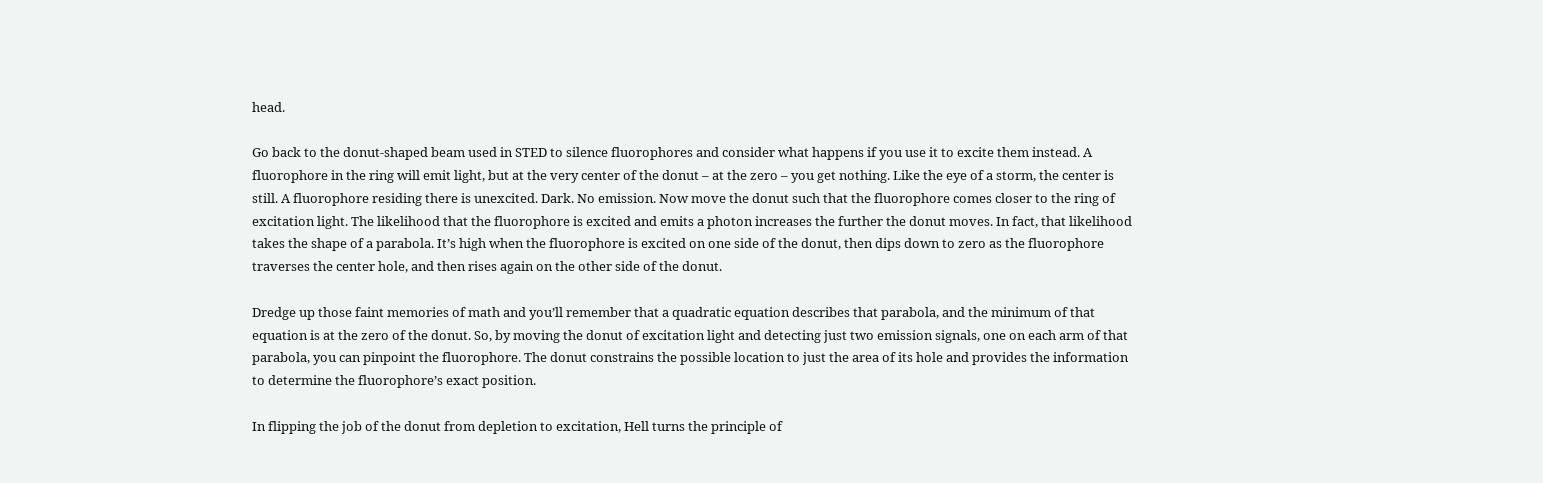head.

Go back to the donut-shaped beam used in STED to silence fluorophores and consider what happens if you use it to excite them instead. A fluorophore in the ring will emit light, but at the very center of the donut – at the zero – you get nothing. Like the eye of a storm, the center is still. A fluorophore residing there is unexcited. Dark. No emission. Now move the donut such that the fluorophore comes closer to the ring of excitation light. The likelihood that the fluorophore is excited and emits a photon increases the further the donut moves. In fact, that likelihood takes the shape of a parabola. It’s high when the fluorophore is excited on one side of the donut, then dips down to zero as the fluorophore traverses the center hole, and then rises again on the other side of the donut.

Dredge up those faint memories of math and you’ll remember that a quadratic equation describes that parabola, and the minimum of that equation is at the zero of the donut. So, by moving the donut of excitation light and detecting just two emission signals, one on each arm of that parabola, you can pinpoint the fluorophore. The donut constrains the possible location to just the area of its hole and provides the information to determine the fluorophore’s exact position.

In flipping the job of the donut from depletion to excitation, Hell turns the principle of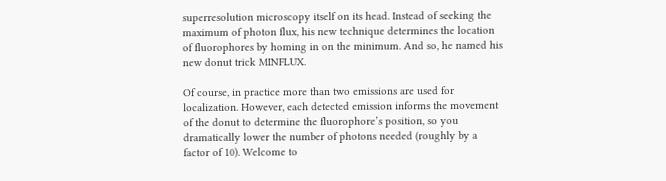superresolution microscopy itself on its head. Instead of seeking the maximum of photon flux, his new technique determines the location of fluorophores by homing in on the minimum. And so, he named his new donut trick MINFLUX.

Of course, in practice more than two emissions are used for localization. However, each detected emission informs the movement of the donut to determine the fluorophore’s position, so you dramatically lower the number of photons needed (roughly by a factor of 10). Welcome to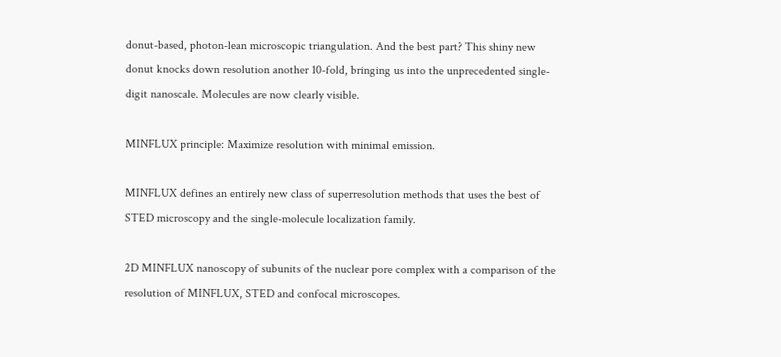donut-based, photon-lean microscopic triangulation. And the best part? This shiny new donut knocks down resolution another 10-fold, bringing us into the unprecedented single-digit nanoscale. Molecules are now clearly visible.

MINFLUX principle: Maximize resolution with minimal emission.

MINFLUX defines an entirely new class of superresolution methods that uses the best of STED microscopy and the single-molecule localization family.

2D MINFLUX nanoscopy of subunits of the nuclear pore complex with a comparison of the resolution of MINFLUX, STED and confocal microscopes.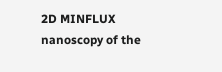2D MINFLUX nanoscopy of the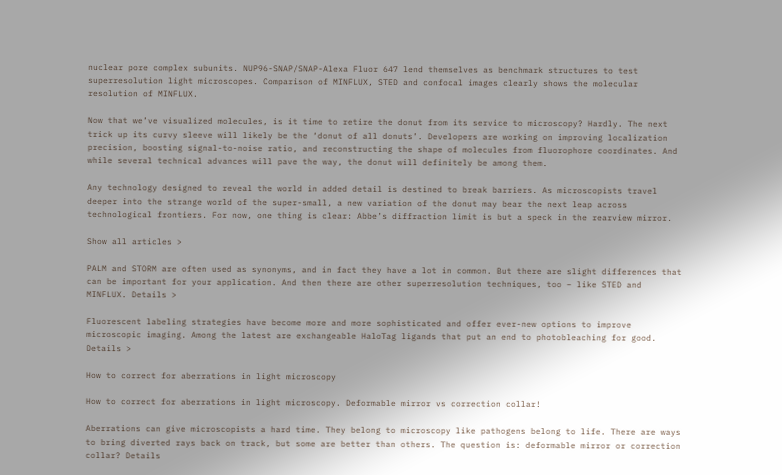nuclear pore complex subunits. NUP96-SNAP/SNAP-Alexa Fluor 647 lend themselves as benchmark structures to test superresolution light microscopes. Comparison of MINFLUX, STED and confocal images clearly shows the molecular resolution of MINFLUX.

Now that we’ve visualized molecules, is it time to retire the donut from its service to microscopy? Hardly. The next trick up its curvy sleeve will likely be the ‘donut of all donuts’. Developers are working on improving localization precision, boosting signal-to-noise ratio, and reconstructing the shape of molecules from fluorophore coordinates. And while several technical advances will pave the way, the donut will definitely be among them.

Any technology designed to reveal the world in added detail is destined to break barriers. As microscopists travel deeper into the strange world of the super-small, a new variation of the donut may bear the next leap across technological frontiers. For now, one thing is clear: Abbe’s diffraction limit is but a speck in the rearview mirror.

Show all articles >

PALM and STORM are often used as synonyms, and in fact they have a lot in common. But there are slight differences that can be important for your application. And then there are other superresolution techniques, too – like STED and MINFLUX. Details >

Fluorescent labeling strategies have become more and more sophisticated and offer ever-new options to improve microscopic imaging. Among the latest are exchangeable HaloTag ligands that put an end to photobleaching for good. Details >

How to correct for aberrations in light microscopy

How to correct for aberrations in light microscopy. Deformable mirror vs correction collar!

Aberrations can give microscopists a hard time. They belong to microscopy like pathogens belong to life. There are ways to bring diverted rays back on track, but some are better than others. The question is: deformable mirror or correction collar? Details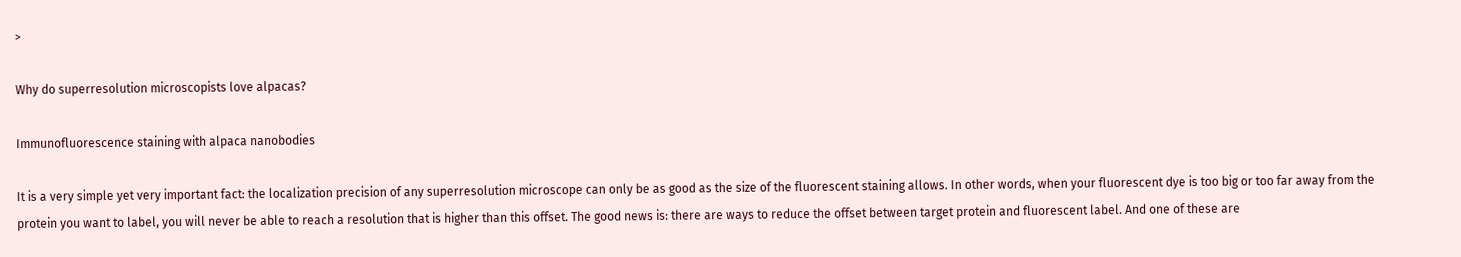>

Why do superresolution microscopists love alpacas?

Immunofluorescence staining with alpaca nanobodies

It is a very simple yet very important fact: the localization precision of any superresolution microscope can only be as good as the size of the fluorescent staining allows. In other words, when your fluorescent dye is too big or too far away from the protein you want to label, you will never be able to reach a resolution that is higher than this offset. The good news is: there are ways to reduce the offset between target protein and fluorescent label. And one of these are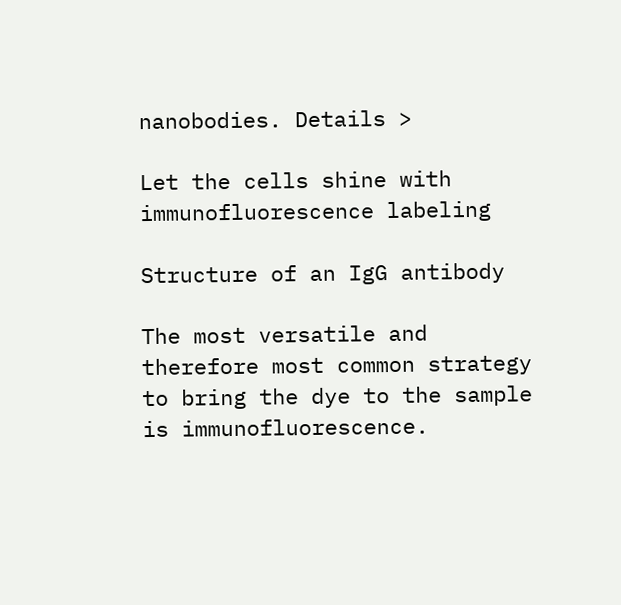nanobodies. Details >

Let the cells shine with immunofluorescence labeling

Structure of an IgG antibody

The most versatile and therefore most common strategy to bring the dye to the sample is immunofluorescence.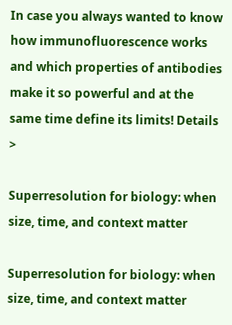In case you always wanted to know how immunofluorescence works and which properties of antibodies make it so powerful and at the same time define its limits! Details >

Superresolution for biology: when size, time, and context matter

Superresolution for biology: when size, time, and context matter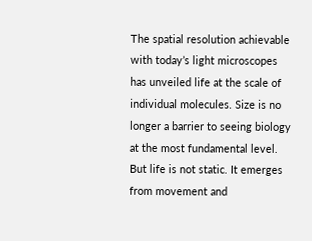The spatial resolution achievable with today’s light microscopes has unveiled life at the scale of individual molecules. Size is no longer a barrier to seeing biology at the most fundamental level. But life is not static. It emerges from movement and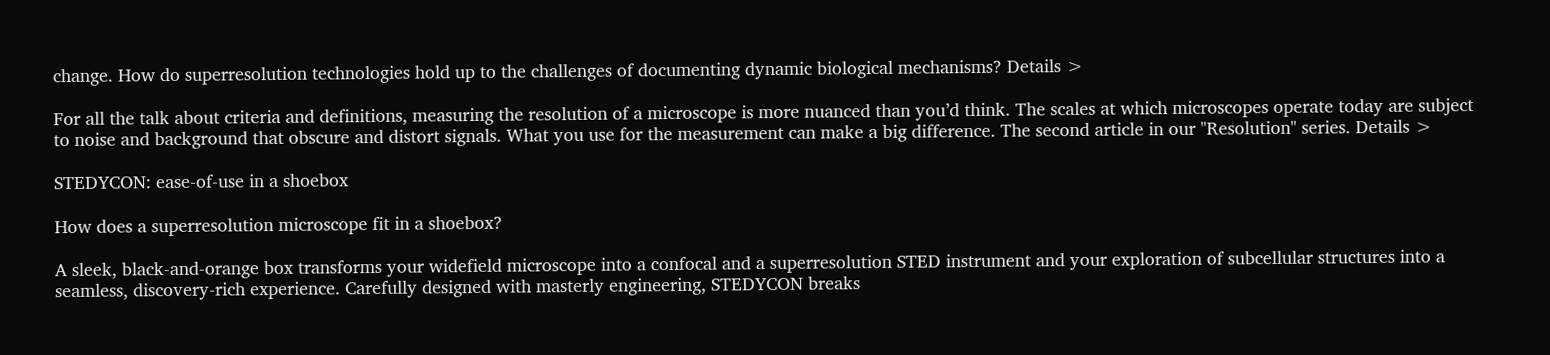change. How do superresolution technologies hold up to the challenges of documenting dynamic biological mechanisms? Details >

For all the talk about criteria and definitions, measuring the resolution of a microscope is more nuanced than you’d think. The scales at which microscopes operate today are subject to noise and background that obscure and distort signals. What you use for the measurement can make a big difference. The second article in our "Resolution" series. Details >

STEDYCON: ease-of-use in a shoebox

How does a superresolution microscope fit in a shoebox?

A sleek, black-and-orange box transforms your widefield microscope into a confocal and a superresolution STED instrument and your exploration of subcellular structures into a seamless, discovery-rich experience. Carefully designed with masterly engineering, STEDYCON breaks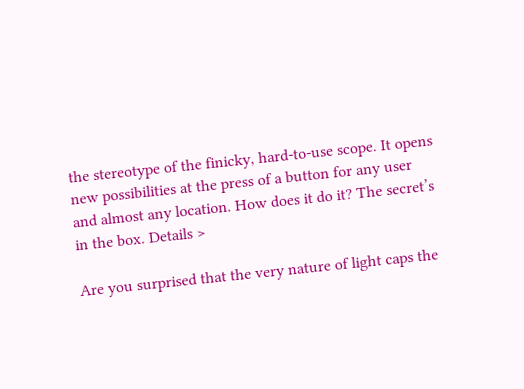the stereotype of the finicky, hard-to-use scope. It opens new possibilities at the press of a button for any user and almost any location. How does it do it? The secret’s in the box. Details >

Are you surprised that the very nature of light caps the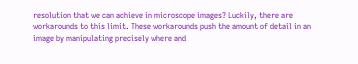resolution that we can achieve in microscope images? Luckily, there are workarounds to this limit. These workarounds push the amount of detail in an image by manipulating precisely where and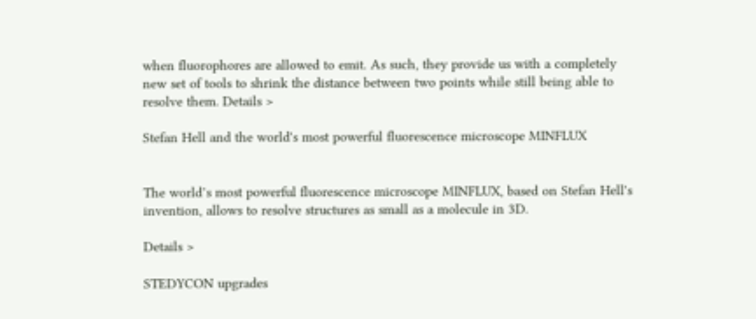when fluorophores are allowed to emit. As such, they provide us with a completely new set of tools to shrink the distance between two points while still being able to resolve them. Details >

Stefan Hell and the world's most powerful fluorescence microscope MINFLUX


The world’s most powerful fluorescence microscope MINFLUX, based on Stefan Hell's invention, allows to resolve structures as small as a molecule in 3D.

Details >

STEDYCON upgrades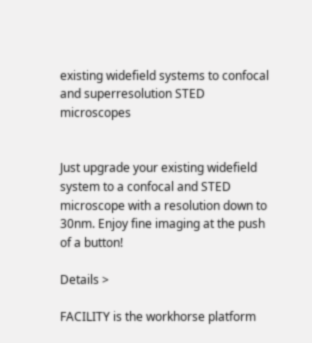existing widefield systems to confocal and superresolution STED microscopes


Just upgrade your existing widefield system to a confocal and STED microscope with a resolution down to 30nm. Enjoy fine imaging at the push of a button!

Details >

FACILITY is the workhorse platform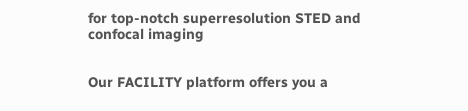for top-notch superresolution STED and confocal imaging


Our FACILITY platform offers you a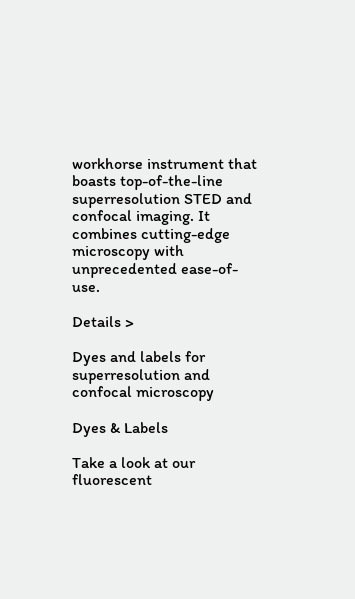workhorse instrument that boasts top-of-the-line superresolution STED and confocal imaging. It combines cutting-edge microscopy with unprecedented ease-of-use.

Details >

Dyes and labels for superresolution and confocal microscopy

Dyes & Labels

Take a look at our fluorescent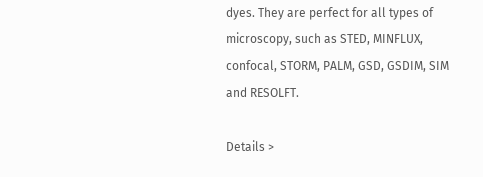dyes. They are perfect for all types of microscopy, such as STED, MINFLUX, confocal, STORM, PALM, GSD, GSDIM, SIM and RESOLFT.

Details >